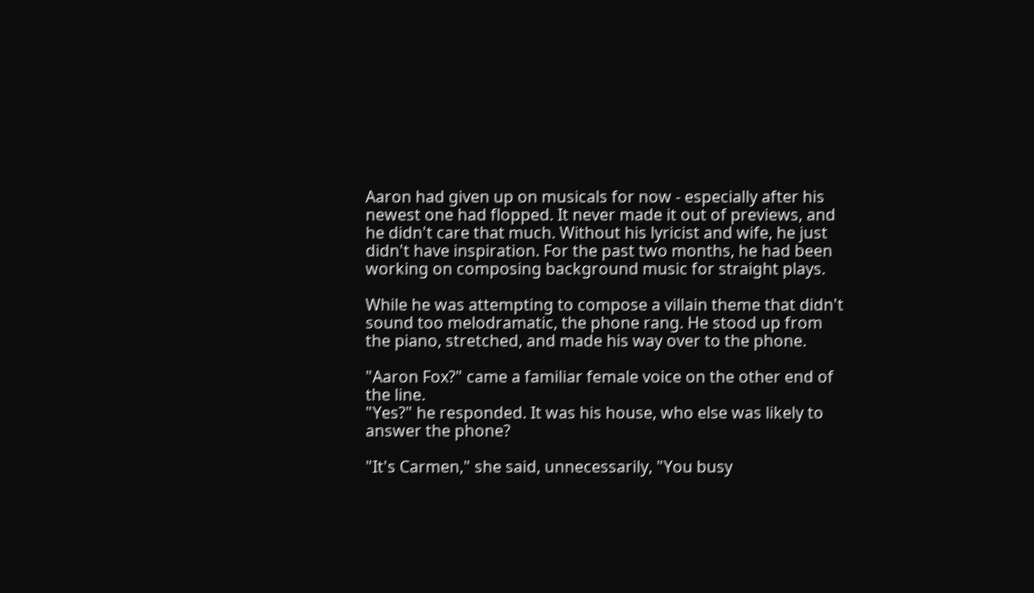Aaron had given up on musicals for now - especially after his newest one had flopped. It never made it out of previews, and he didn't care that much. Without his lyricist and wife, he just didn't have inspiration. For the past two months, he had been working on composing background music for straight plays.

While he was attempting to compose a villain theme that didn't sound too melodramatic, the phone rang. He stood up from the piano, stretched, and made his way over to the phone.

"Aaron Fox?" came a familiar female voice on the other end of the line.
"Yes?" he responded. It was his house, who else was likely to answer the phone?

"It's Carmen," she said, unnecessarily, "You busy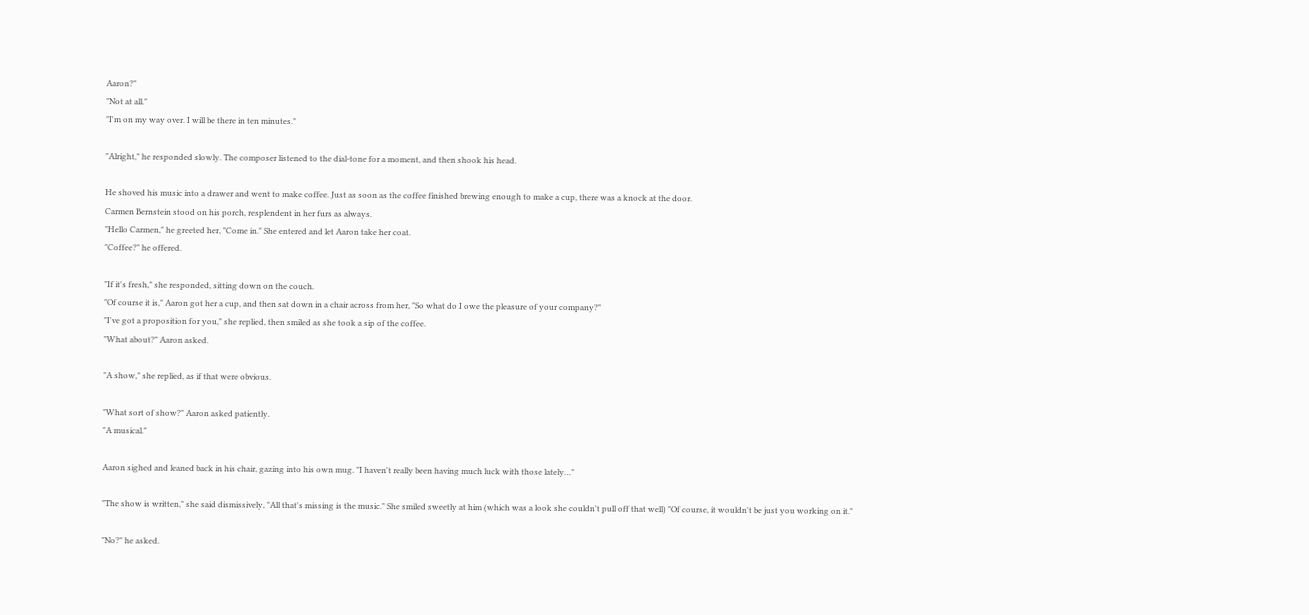Aaron?"
"Not at all."
"I'm on my way over. I will be there in ten minutes."

"Alright," he responded slowly. The composer listened to the dial-tone for a moment, and then shook his head.

He shoved his music into a drawer and went to make coffee. Just as soon as the coffee finished brewing enough to make a cup, there was a knock at the door.
Carmen Bernstein stood on his porch, resplendent in her furs as always.
"Hello Carmen," he greeted her, "Come in." She entered and let Aaron take her coat.
"Coffee?" he offered.

"If it's fresh," she responded, sitting down on the couch.
"Of course it is," Aaron got her a cup, and then sat down in a chair across from her, "So what do I owe the pleasure of your company?"
"I've got a proposition for you," she replied, then smiled as she took a sip of the coffee.
"What about?" Aaron asked.

"A show," she replied, as if that were obvious.

"What sort of show?" Aaron asked patiently.
"A musical."

Aaron sighed and leaned back in his chair, gazing into his own mug. "I haven't really been having much luck with those lately…"

"The show is written," she said dismissively, "All that's missing is the music." She smiled sweetly at him (which was a look she couldn't pull off that well) "Of course, it wouldn't be just you working on it."

"No?" he asked.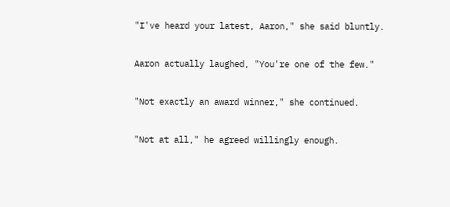"I've heard your latest, Aaron," she said bluntly.

Aaron actually laughed, "You're one of the few."

"Not exactly an award winner," she continued.

"Not at all," he agreed willingly enough.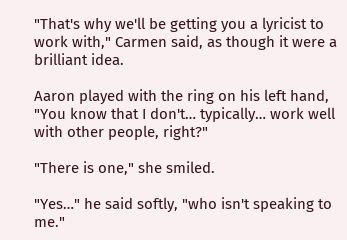"That's why we'll be getting you a lyricist to work with," Carmen said, as though it were a brilliant idea.

Aaron played with the ring on his left hand, "You know that I don't… typically… work well with other people, right?"

"There is one," she smiled.

"Yes…" he said softly, "who isn't speaking to me."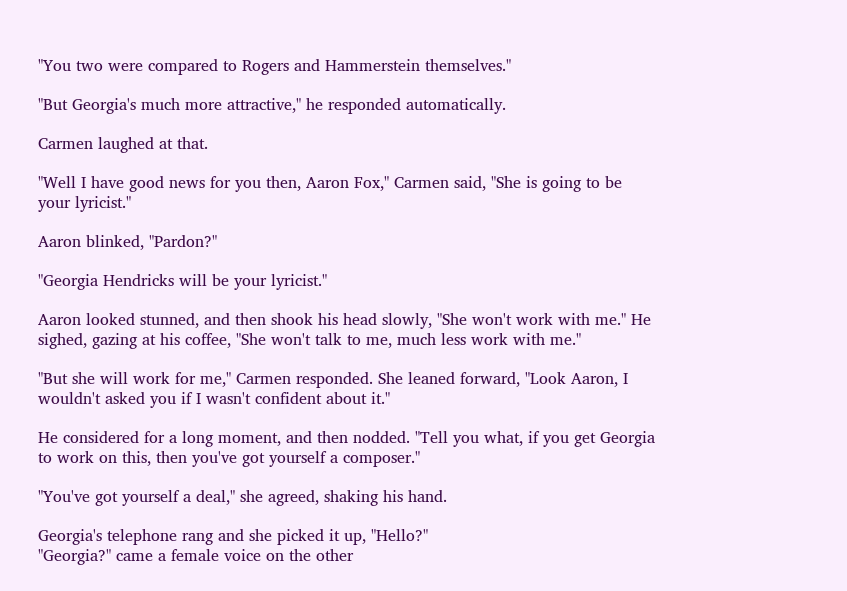"You two were compared to Rogers and Hammerstein themselves."

"But Georgia's much more attractive," he responded automatically.

Carmen laughed at that.

"Well I have good news for you then, Aaron Fox," Carmen said, "She is going to be your lyricist."

Aaron blinked, "Pardon?"

"Georgia Hendricks will be your lyricist."

Aaron looked stunned, and then shook his head slowly, "She won't work with me." He sighed, gazing at his coffee, "She won't talk to me, much less work with me."

"But she will work for me," Carmen responded. She leaned forward, "Look Aaron, I wouldn't asked you if I wasn't confident about it."

He considered for a long moment, and then nodded. "Tell you what, if you get Georgia to work on this, then you've got yourself a composer."

"You've got yourself a deal," she agreed, shaking his hand.

Georgia's telephone rang and she picked it up, "Hello?"
"Georgia?" came a female voice on the other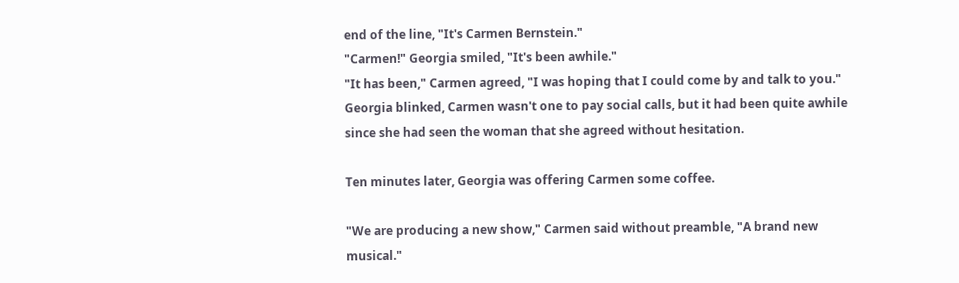end of the line, "It's Carmen Bernstein."
"Carmen!" Georgia smiled, "It's been awhile."
"It has been," Carmen agreed, "I was hoping that I could come by and talk to you."
Georgia blinked, Carmen wasn't one to pay social calls, but it had been quite awhile since she had seen the woman that she agreed without hesitation.

Ten minutes later, Georgia was offering Carmen some coffee.

"We are producing a new show," Carmen said without preamble, "A brand new musical."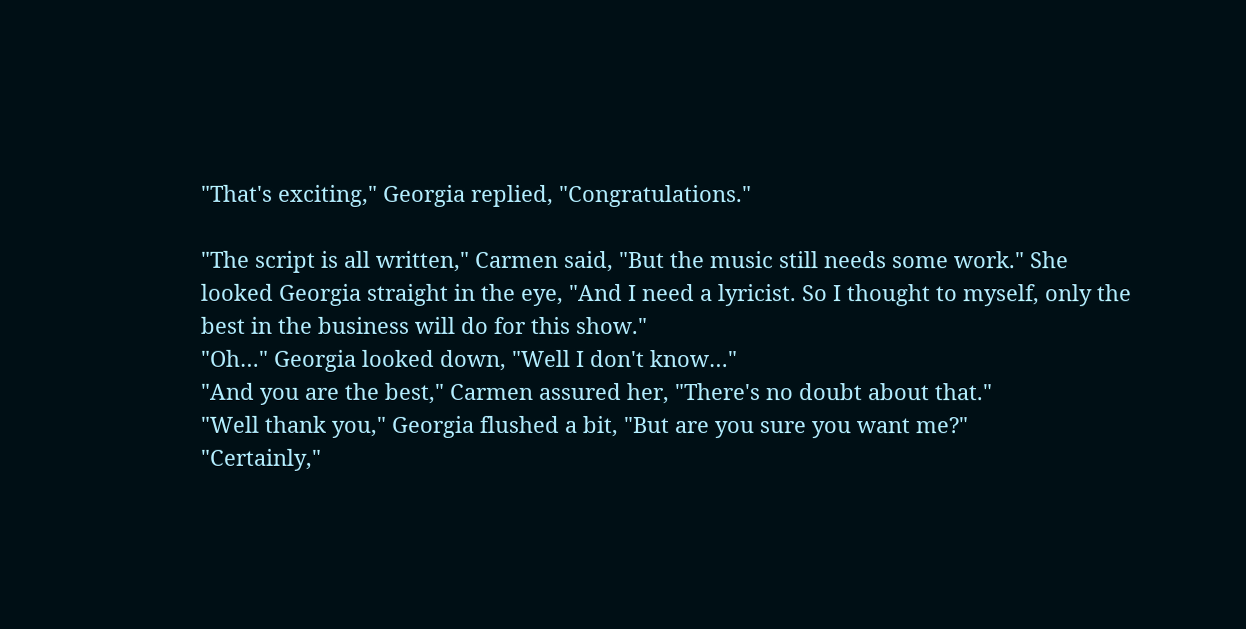"That's exciting," Georgia replied, "Congratulations."

"The script is all written," Carmen said, "But the music still needs some work." She looked Georgia straight in the eye, "And I need a lyricist. So I thought to myself, only the best in the business will do for this show."
"Oh…" Georgia looked down, "Well I don't know…"
"And you are the best," Carmen assured her, "There's no doubt about that."
"Well thank you," Georgia flushed a bit, "But are you sure you want me?"
"Certainly,"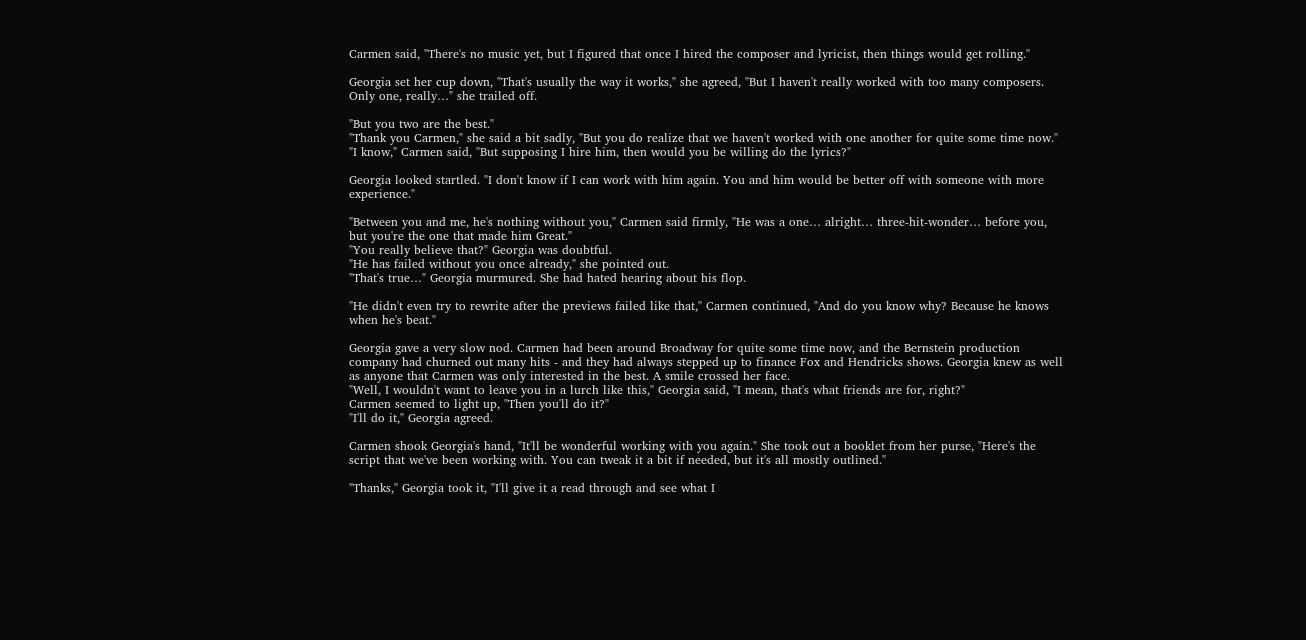Carmen said, "There's no music yet, but I figured that once I hired the composer and lyricist, then things would get rolling."

Georgia set her cup down, "That's usually the way it works," she agreed, "But I haven't really worked with too many composers. Only one, really…" she trailed off.

"But you two are the best."
"Thank you Carmen," she said a bit sadly, "But you do realize that we haven't worked with one another for quite some time now."
"I know," Carmen said, "But supposing I hire him, then would you be willing do the lyrics?"

Georgia looked startled. "I don't know if I can work with him again. You and him would be better off with someone with more experience."

"Between you and me, he's nothing without you," Carmen said firmly, "He was a one… alright… three-hit-wonder… before you, but you're the one that made him Great."
"You really believe that?" Georgia was doubtful.
"He has failed without you once already," she pointed out.
"That's true…" Georgia murmured. She had hated hearing about his flop.

"He didn't even try to rewrite after the previews failed like that," Carmen continued, "And do you know why? Because he knows when he's beat."

Georgia gave a very slow nod. Carmen had been around Broadway for quite some time now, and the Bernstein production company had churned out many hits - and they had always stepped up to finance Fox and Hendricks shows. Georgia knew as well as anyone that Carmen was only interested in the best. A smile crossed her face.
"Well, I wouldn't want to leave you in a lurch like this," Georgia said, "I mean, that's what friends are for, right?"
Carmen seemed to light up, "Then you'll do it?"
"I'll do it," Georgia agreed.

Carmen shook Georgia's hand, "It'll be wonderful working with you again." She took out a booklet from her purse, "Here's the script that we've been working with. You can tweak it a bit if needed, but it's all mostly outlined."

"Thanks," Georgia took it, "I'll give it a read through and see what I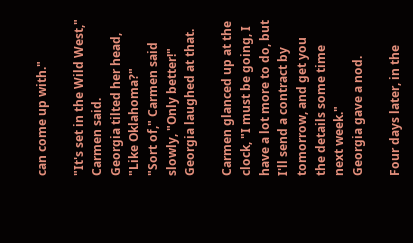can come up with."

"It's set in the Wild West," Carmen said.
Georgia tilted her head, "Like Oklahoma?"
"Sort of," Carmen said slowly, "Only better!"
Georgia laughed at that.

Carmen glanced up at the clock, "I must be going, I have a lot more to do, but I'll send a contract by tomorrow, and get you the details some time next week."
Georgia gave a nod.

Four days later, in the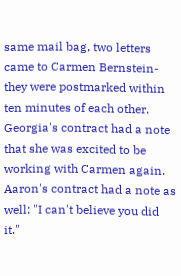same mail bag, two letters came to Carmen Bernstein- they were postmarked within ten minutes of each other.
Georgia's contract had a note that she was excited to be working with Carmen again.
Aaron's contract had a note as well: "I can't believe you did it."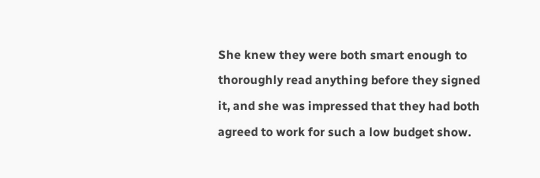She knew they were both smart enough to thoroughly read anything before they signed it, and she was impressed that they had both agreed to work for such a low budget show.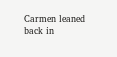Carmen leaned back in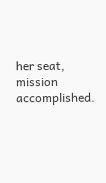her seat, mission accomplished.